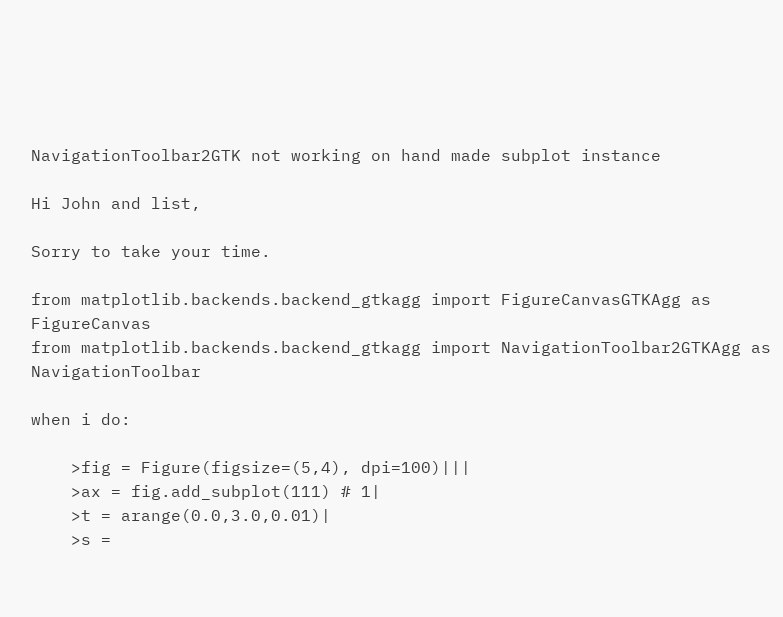NavigationToolbar2GTK not working on hand made subplot instance

Hi John and list,

Sorry to take your time.

from matplotlib.backends.backend_gtkagg import FigureCanvasGTKAgg as FigureCanvas
from matplotlib.backends.backend_gtkagg import NavigationToolbar2GTKAgg as NavigationToolbar

when i do:

    >fig = Figure(figsize=(5,4), dpi=100)|||
    >ax = fig.add_subplot(111) # 1|
    >t = arange(0.0,3.0,0.01)|
    >s =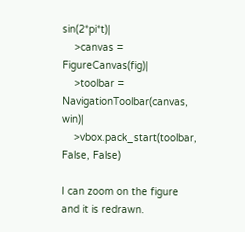sin(2*pi*t)|
    >canvas = FigureCanvas(fig)|
    >toolbar = NavigationToolbar(canvas, win)|
    >vbox.pack_start(toolbar, False, False)

I can zoom on the figure and it is redrawn.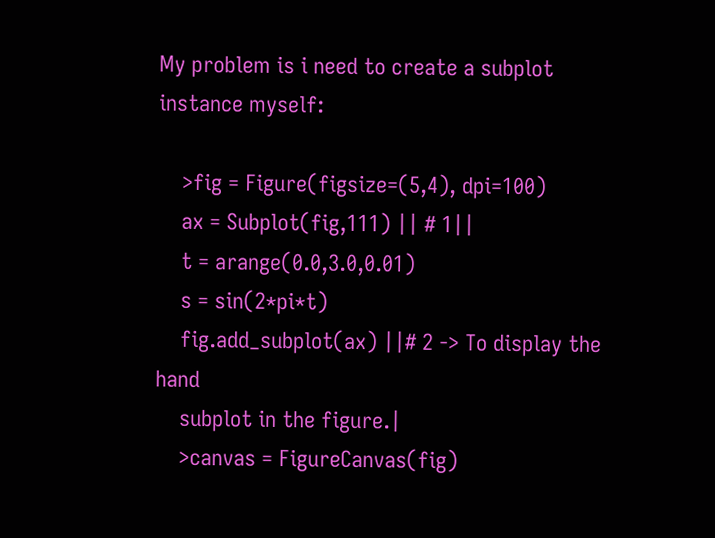My problem is i need to create a subplot instance myself:

    >fig = Figure(figsize=(5,4), dpi=100)
    ax = Subplot(fig,111) || # 1||
    t = arange(0.0,3.0,0.01)
    s = sin(2*pi*t)
    fig.add_subplot(ax) ||# 2 -> To display the hand
    subplot in the figure.|
    >canvas = FigureCanvas(fig)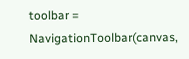toolbar = NavigationToolbar(canvas,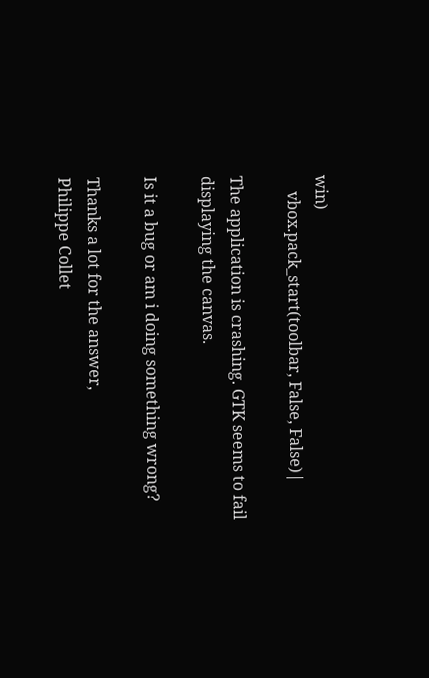win)
    vbox.pack_start(toolbar, False, False)|

The application is crashing. GTK seems to fail displaying the canvas.

Is it a bug or am i doing something wrong?

Thanks a lot for the answer,
Philippe Collet